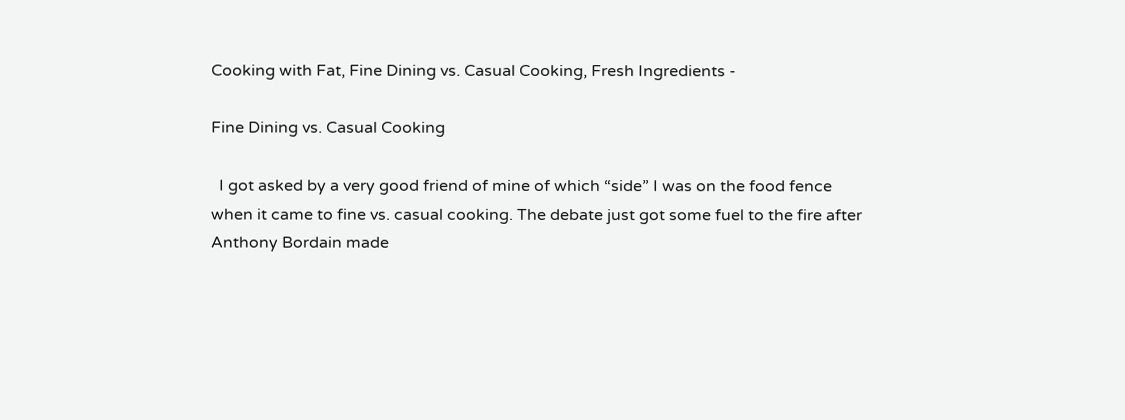Cooking with Fat, Fine Dining vs. Casual Cooking, Fresh Ingredients -

Fine Dining vs. Casual Cooking

  I got asked by a very good friend of mine of which “side” I was on the food fence when it came to fine vs. casual cooking. The debate just got some fuel to the fire after Anthony Bordain made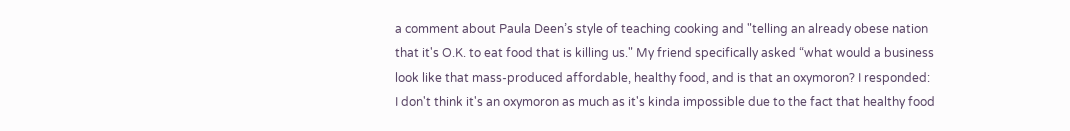a comment about Paula Deen’s style of teaching cooking and "telling an already obese nation that it's O.K. to eat food that is killing us." My friend specifically asked “what would a business look like that mass-produced affordable, healthy food, and is that an oxymoron? I responded:
I don't think it's an oxymoron as much as it's kinda impossible due to the fact that healthy food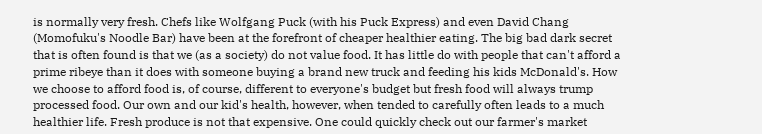is normally very fresh. Chefs like Wolfgang Puck (with his Puck Express) and even David Chang (Momofuku's Noodle Bar) have been at the forefront of cheaper healthier eating. The big bad dark secret that is often found is that we (as a society) do not value food. It has little do with people that can't afford a prime ribeye than it does with someone buying a brand new truck and feeding his kids McDonald's. How we choose to afford food is, of course, different to everyone's budget but fresh food will always trump processed food. Our own and our kid's health, however, when tended to carefully often leads to a much healthier life. Fresh produce is not that expensive. One could quickly check out our farmer's market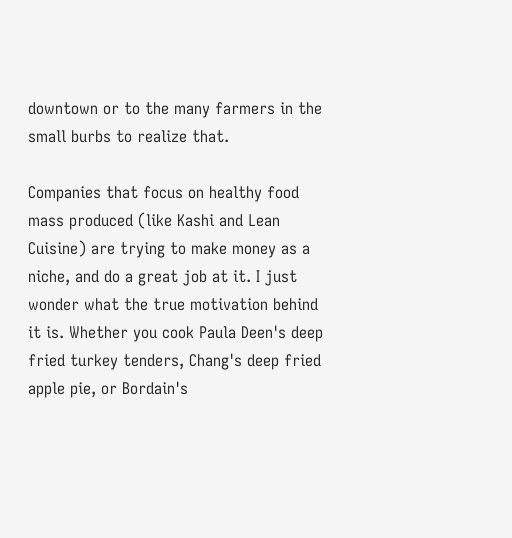downtown or to the many farmers in the small burbs to realize that.

Companies that focus on healthy food mass produced (like Kashi and Lean Cuisine) are trying to make money as a niche, and do a great job at it. I just wonder what the true motivation behind it is. Whether you cook Paula Deen's deep fried turkey tenders, Chang's deep fried apple pie, or Bordain's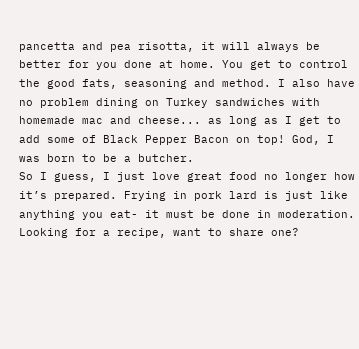pancetta and pea risotta, it will always be better for you done at home. You get to control the good fats, seasoning and method. I also have no problem dining on Turkey sandwiches with homemade mac and cheese... as long as I get to add some of Black Pepper Bacon on top! God, I was born to be a butcher.
So I guess, I just love great food no longer how it’s prepared. Frying in pork lard is just like anything you eat- it must be done in moderation. Looking for a recipe, want to share one?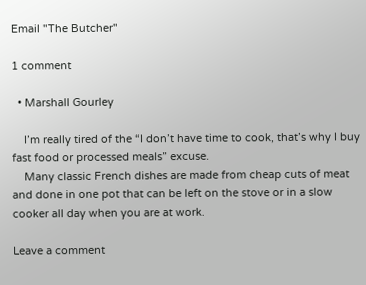Email "The Butcher"

1 comment

  • Marshall Gourley

    I’m really tired of the “I don’t have time to cook, that’s why I buy fast food or processed meals” excuse.
    Many classic French dishes are made from cheap cuts of meat and done in one pot that can be left on the stove or in a slow cooker all day when you are at work.

Leave a comment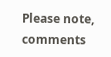Please note, comments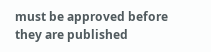must be approved before they are published